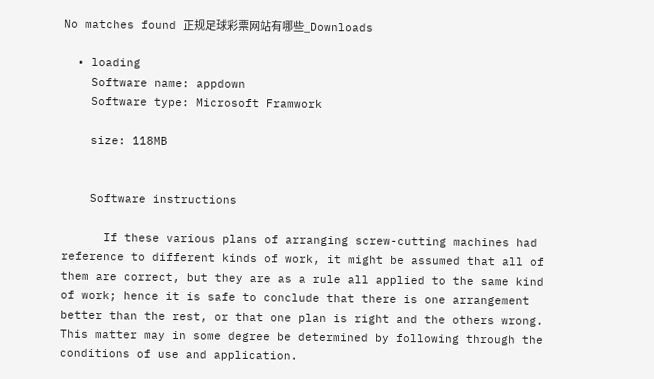No matches found 正规足球彩票网站有哪些_Downloads

  • loading
    Software name: appdown
    Software type: Microsoft Framwork

    size: 118MB


    Software instructions

      If these various plans of arranging screw-cutting machines had reference to different kinds of work, it might be assumed that all of them are correct, but they are as a rule all applied to the same kind of work; hence it is safe to conclude that there is one arrangement better than the rest, or that one plan is right and the others wrong. This matter may in some degree be determined by following through the conditions of use and application.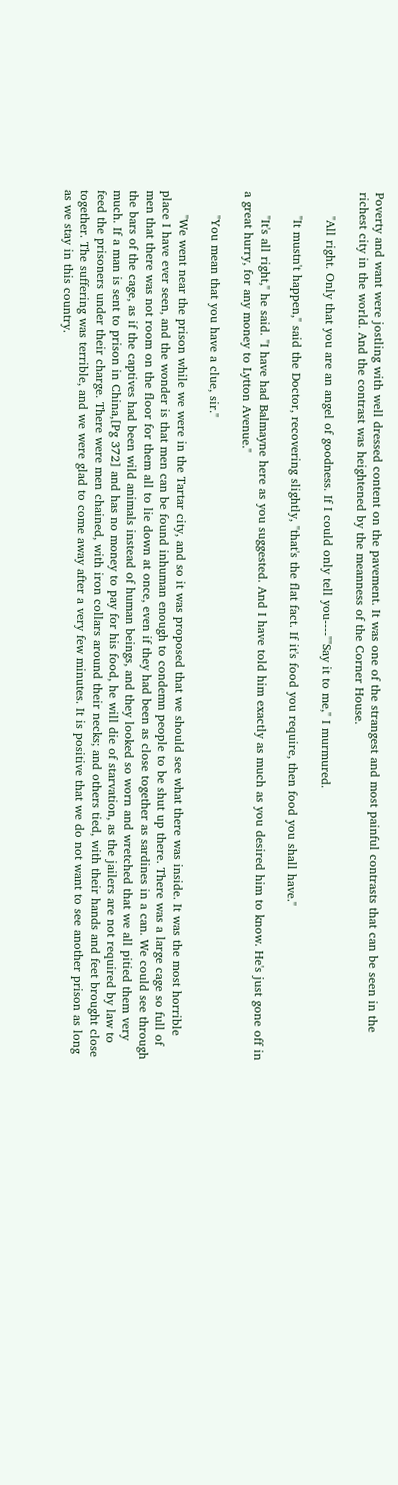Poverty and want were jostling with well dressed content on the pavement. It was one of the strangest and most painful contrasts that can be seen in the richest city in the world. And the contrast was heightened by the meanness of the Corner House.

      "All right. Only that you are an angel of goodness. If I could only tell you----""Say it to me," I murmured.

      "It mustn't happen," said the Doctor, recovering slightly, "that's the flat fact. If it's food you require, then food you shall have."

      "It's all right," he said. "I have had Balmayne here as you suggested. And I have told him exactly as much as you desired him to know. He's just gone off in a great hurry, for any money to Lytton Avenue."

      "You mean that you have a clue, sir."

      "We went near the prison while we were in the Tartar city, and so it was proposed that we should see what there was inside. It was the most horrible place I have ever seen, and the wonder is that men can be found inhuman enough to condemn people to be shut up there. There was a large cage so full of men that there was not room on the floor for them all to lie down at once, even if they had been as close together as sardines in a can. We could see through the bars of the cage, as if the captives had been wild animals instead of human beings, and they looked so worn and wretched that we all pitied them very much. If a man is sent to prison in China,[Pg 372] and has no money to pay for his food, he will die of starvation, as the jailers are not required by law to feed the prisoners under their charge. There were men chained, with iron collars around their necks; and others tied, with their hands and feet brought close together. The suffering was terrible, and we were glad to come away after a very few minutes. It is positive that we do not want to see another prison as long as we stay in this country.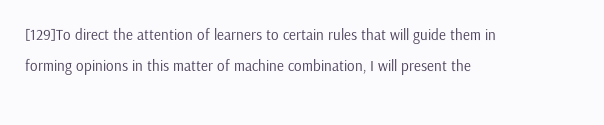[129]To direct the attention of learners to certain rules that will guide them in forming opinions in this matter of machine combination, I will present the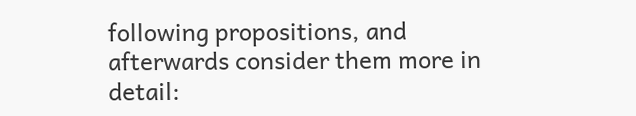following propositions, and afterwards consider them more in detail: